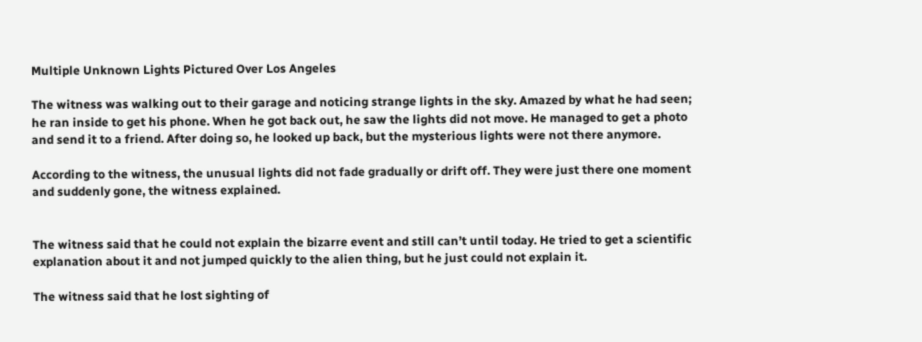Multiple Unknown Lights Pictured Over Los Angeles

The witness was walking out to their garage and noticing strange lights in the sky. Amazed by what he had seen; he ran inside to get his phone. When he got back out, he saw the lights did not move. He managed to get a photo and send it to a friend. After doing so, he looked up back, but the mysterious lights were not there anymore.

According to the witness, the unusual lights did not fade gradually or drift off. They were just there one moment and suddenly gone, the witness explained.


The witness said that he could not explain the bizarre event and still can’t until today. He tried to get a scientific explanation about it and not jumped quickly to the alien thing, but he just could not explain it.

The witness said that he lost sighting of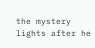the mystery lights after he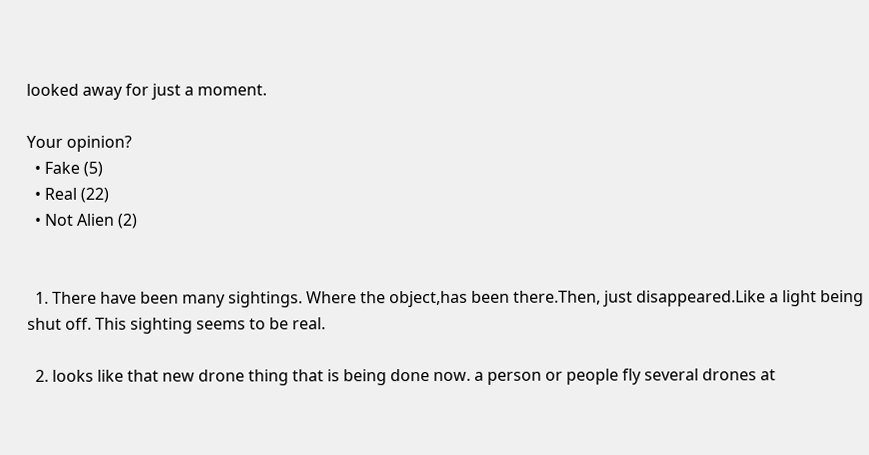looked away for just a moment.

Your opinion?
  • Fake (5)
  • Real (22)
  • Not Alien (2)


  1. There have been many sightings. Where the object,has been there.Then, just disappeared.Like a light being shut off. This sighting seems to be real.

  2. looks like that new drone thing that is being done now. a person or people fly several drones at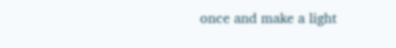once and make a light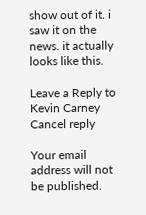show out of it. i saw it on the news. it actually looks like this.

Leave a Reply to Kevin Carney Cancel reply

Your email address will not be published.